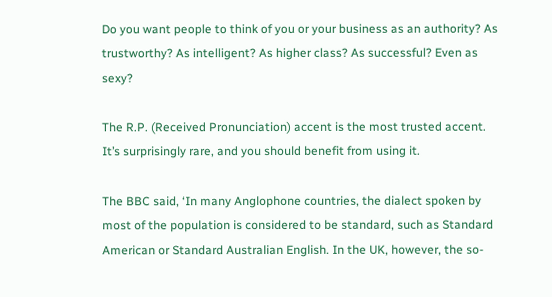Do you want people to think of you or your business as an authority? As trustworthy? As intelligent? As higher class? As successful? Even as sexy?

The R.P. (Received Pronunciation) accent is the most trusted accent. It’s surprisingly rare, and you should benefit from using it.

The BBC said, ‘In many Anglophone countries, the dialect spoken by most of the population is considered to be standard, such as Standard American or Standard Australian English. In the UK, however, the so-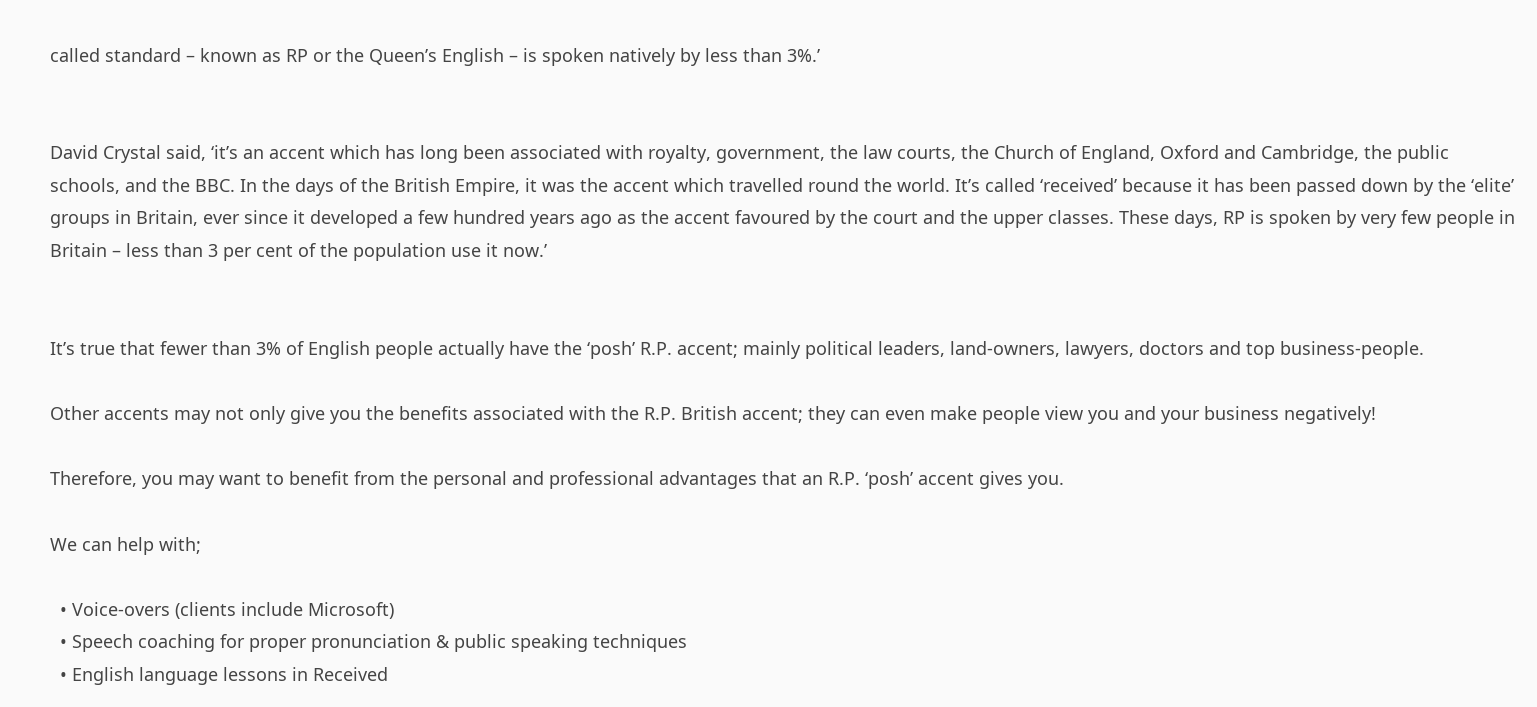called standard – known as RP or the Queen’s English – is spoken natively by less than 3%.’


David Crystal said, ‘it’s an accent which has long been associated with royalty, government, the law courts, the Church of England, Oxford and Cambridge, the public schools, and the BBC. In the days of the British Empire, it was the accent which travelled round the world. It’s called ‘received’ because it has been passed down by the ‘elite’ groups in Britain, ever since it developed a few hundred years ago as the accent favoured by the court and the upper classes. These days, RP is spoken by very few people in Britain – less than 3 per cent of the population use it now.’


It’s true that fewer than 3% of English people actually have the ‘posh’ R.P. accent; mainly political leaders, land-owners, lawyers, doctors and top business-people.

Other accents may not only give you the benefits associated with the R.P. British accent; they can even make people view you and your business negatively!

Therefore, you may want to benefit from the personal and professional advantages that an R.P. ‘posh’ accent gives you.

We can help with;

  • Voice-overs (clients include Microsoft)
  • Speech coaching for proper pronunciation & public speaking techniques
  • English language lessons in Received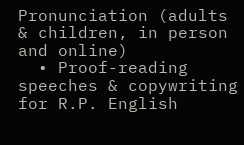Pronunciation (adults & children, in person and online)
  • Proof-reading speeches & copywriting for R.P. English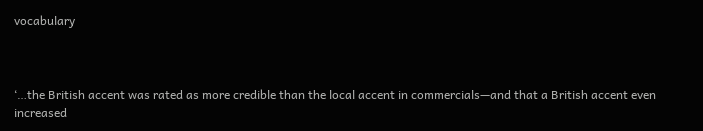vocabulary



‘…the British accent was rated as more credible than the local accent in commercials—and that a British accent even increased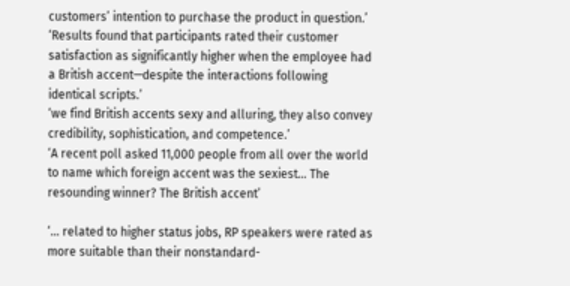customers’ intention to purchase the product in question.’
‘Results found that participants rated their customer satisfaction as significantly higher when the employee had a British accent—despite the interactions following identical scripts.’
‘we find British accents sexy and alluring, they also convey credibility, sophistication, and competence.’
‘A recent poll asked 11,000 people from all over the world to name which foreign accent was the sexiest… The resounding winner? The British accent’

‘… related to higher status jobs, RP speakers were rated as more suitable than their nonstandard-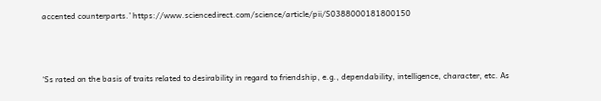accented counterparts.’ https://www.sciencedirect.com/science/article/pii/S0388000181800150



‘Ss rated on the basis of traits related to desirability in regard to friendship, e.g., dependability, intelligence, character, etc. As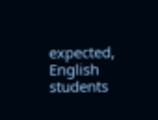expected, English students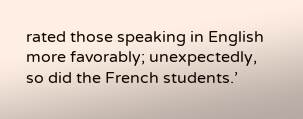rated those speaking in English more favorably; unexpectedly, so did the French students.’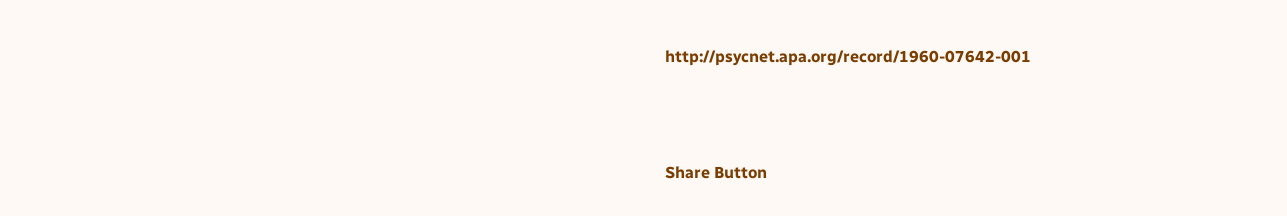http://psycnet.apa.org/record/1960-07642-001



Share Button